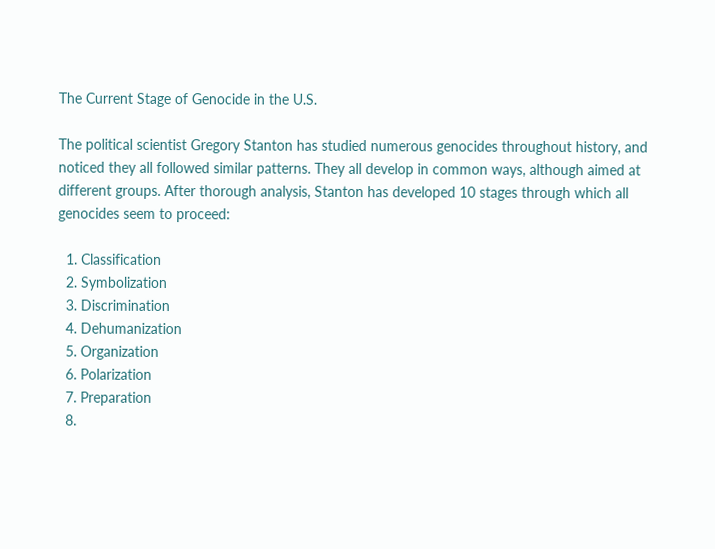The Current Stage of Genocide in the U.S.

The political scientist Gregory Stanton has studied numerous genocides throughout history, and noticed they all followed similar patterns. They all develop in common ways, although aimed at different groups. After thorough analysis, Stanton has developed 10 stages through which all genocides seem to proceed:

  1. Classification
  2. Symbolization
  3. Discrimination
  4. Dehumanization
  5. Organization
  6. Polarization
  7. Preparation
  8.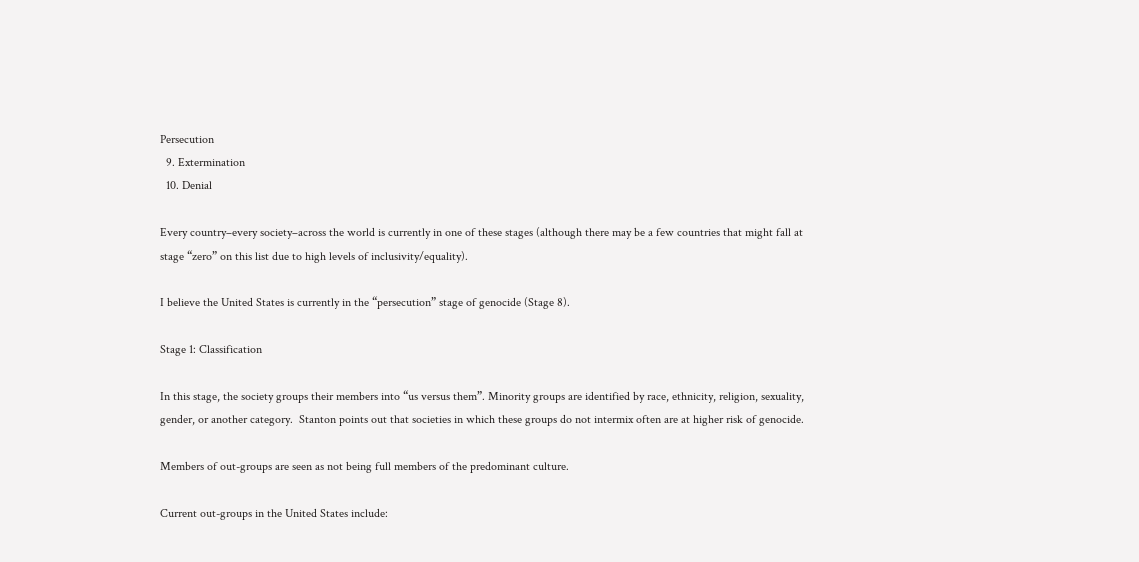Persecution
  9. Extermination
  10. Denial

Every country–every society–across the world is currently in one of these stages (although there may be a few countries that might fall at stage “zero” on this list due to high levels of inclusivity/equality).

I believe the United States is currently in the “persecution” stage of genocide (Stage 8).

Stage 1: Classification

In this stage, the society groups their members into “us versus them”. Minority groups are identified by race, ethnicity, religion, sexuality, gender, or another category.  Stanton points out that societies in which these groups do not intermix often are at higher risk of genocide.

Members of out-groups are seen as not being full members of the predominant culture.

Current out-groups in the United States include: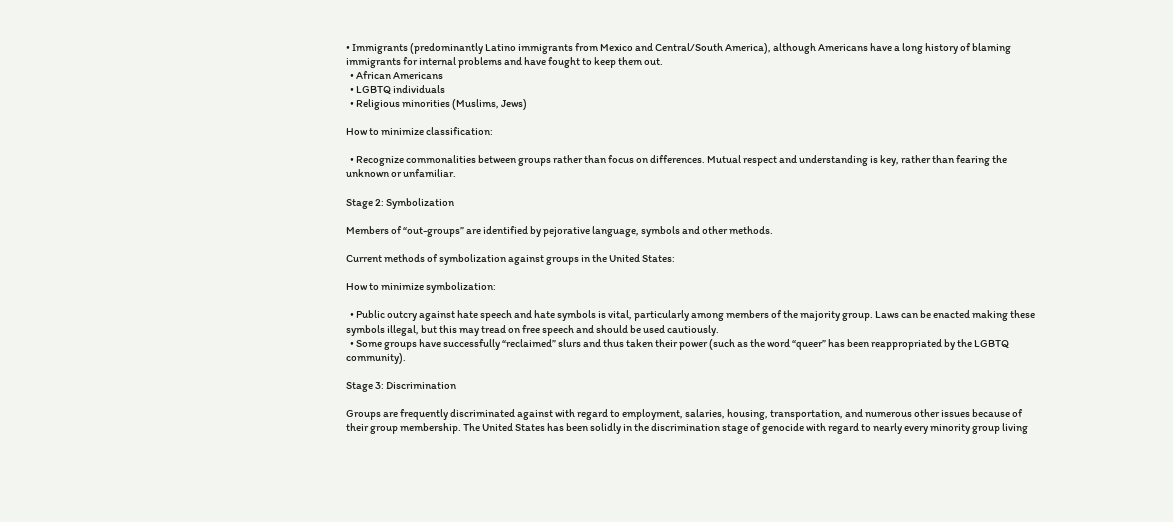• Immigrants (predominantly Latino immigrants from Mexico and Central/South America), although Americans have a long history of blaming immigrants for internal problems and have fought to keep them out.
  • African Americans
  • LGBTQ individuals
  • Religious minorities (Muslims, Jews)

How to minimize classification:

  • Recognize commonalities between groups rather than focus on differences. Mutual respect and understanding is key, rather than fearing the unknown or unfamiliar.

Stage 2: Symbolization

Members of “out-groups” are identified by pejorative language, symbols and other methods.

Current methods of symbolization against groups in the United States:

How to minimize symbolization:

  • Public outcry against hate speech and hate symbols is vital, particularly among members of the majority group. Laws can be enacted making these symbols illegal, but this may tread on free speech and should be used cautiously.
  • Some groups have successfully “reclaimed” slurs and thus taken their power (such as the word “queer” has been reappropriated by the LGBTQ community).

Stage 3: Discrimination

Groups are frequently discriminated against with regard to employment, salaries, housing, transportation, and numerous other issues because of their group membership. The United States has been solidly in the discrimination stage of genocide with regard to nearly every minority group living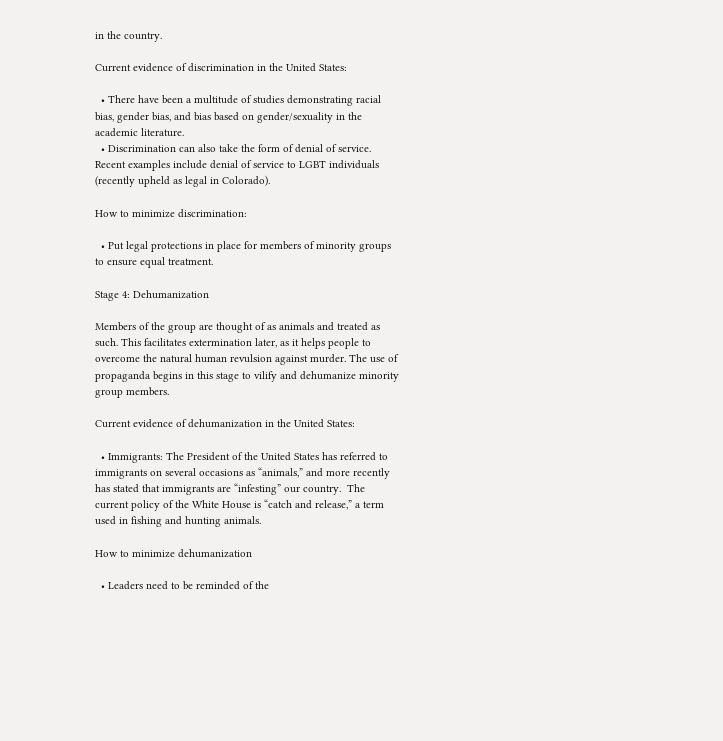in the country.

Current evidence of discrimination in the United States:

  • There have been a multitude of studies demonstrating racial bias, gender bias, and bias based on gender/sexuality in the academic literature.
  • Discrimination can also take the form of denial of service. Recent examples include denial of service to LGBT individuals (recently upheld as legal in Colorado).

How to minimize discrimination:

  • Put legal protections in place for members of minority groups to ensure equal treatment.

Stage 4: Dehumanization

Members of the group are thought of as animals and treated as such. This facilitates extermination later, as it helps people to overcome the natural human revulsion against murder. The use of propaganda begins in this stage to vilify and dehumanize minority group members.

Current evidence of dehumanization in the United States:

  • Immigrants: The President of the United States has referred to immigrants on several occasions as “animals,” and more recently has stated that immigrants are “infesting” our country.  The current policy of the White House is “catch and release,” a term used in fishing and hunting animals.

How to minimize dehumanization

  • Leaders need to be reminded of the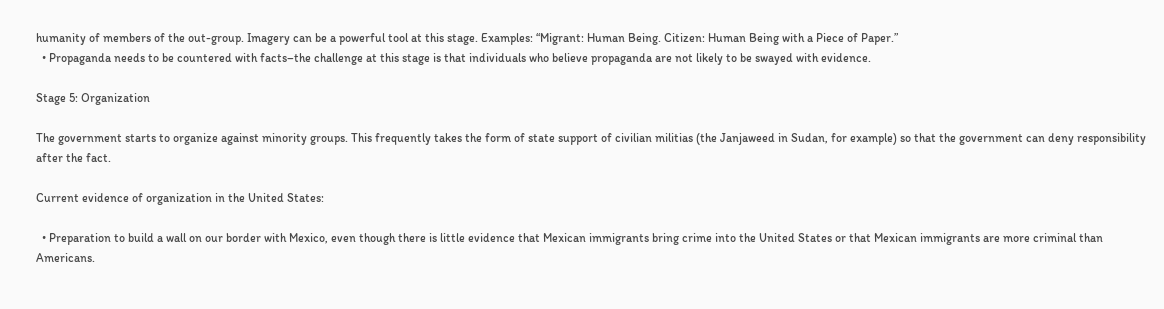humanity of members of the out-group. Imagery can be a powerful tool at this stage. Examples: “Migrant: Human Being. Citizen: Human Being with a Piece of Paper.”
  • Propaganda needs to be countered with facts–the challenge at this stage is that individuals who believe propaganda are not likely to be swayed with evidence.

Stage 5: Organization

The government starts to organize against minority groups. This frequently takes the form of state support of civilian militias (the Janjaweed in Sudan, for example) so that the government can deny responsibility after the fact.

Current evidence of organization in the United States:

  • Preparation to build a wall on our border with Mexico, even though there is little evidence that Mexican immigrants bring crime into the United States or that Mexican immigrants are more criminal than Americans.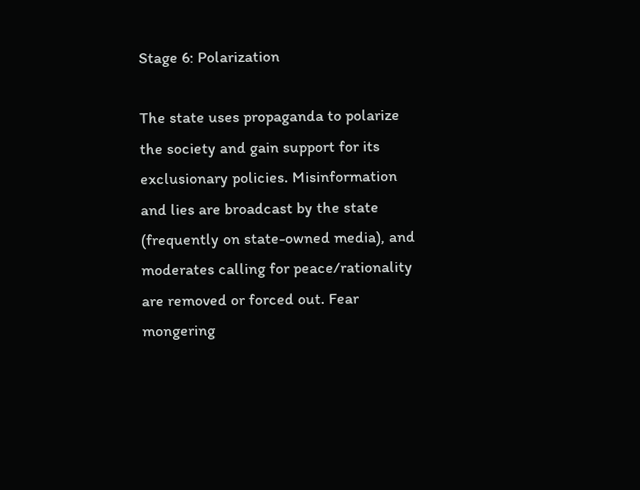Stage 6: Polarization

The state uses propaganda to polarize the society and gain support for its exclusionary policies. Misinformation and lies are broadcast by the state (frequently on state-owned media), and moderates calling for peace/rationality are removed or forced out. Fear mongering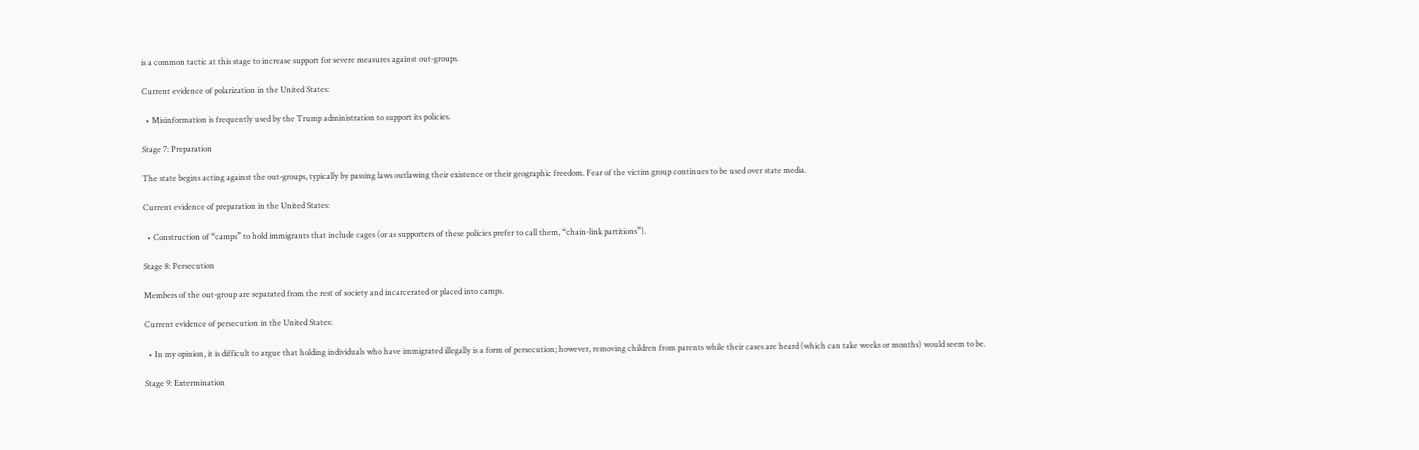is a common tactic at this stage to increase support for severe measures against out-groups.

Current evidence of polarization in the United States:

  • Misinformation is frequently used by the Trump administration to support its policies.

Stage 7: Preparation

The state begins acting against the out-groups, typically by passing laws outlawing their existence or their geographic freedom. Fear of the victim group continues to be used over state media.

Current evidence of preparation in the United States:

  • Construction of “camps” to hold immigrants that include cages (or as supporters of these policies prefer to call them, “chain-link partitions”).

Stage 8: Persecution

Members of the out-group are separated from the rest of society and incarcerated or placed into camps.

Current evidence of persecution in the United States:

  • In my opinion, it is difficult to argue that holding individuals who have immigrated illegally is a form of persecution; however, removing children from parents while their cases are heard (which can take weeks or months) would seem to be.

Stage 9: Extermination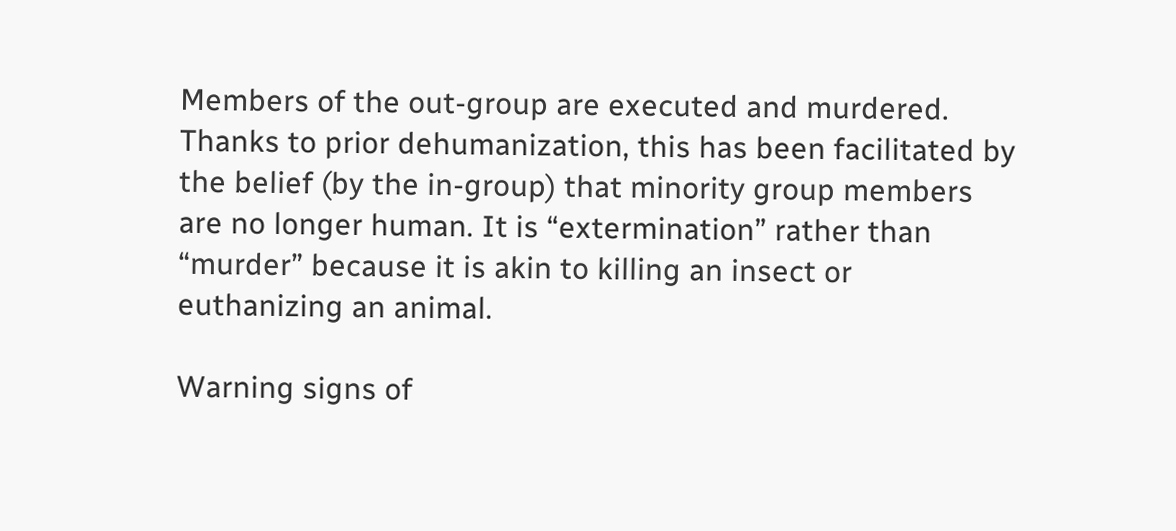Members of the out-group are executed and murdered. Thanks to prior dehumanization, this has been facilitated by the belief (by the in-group) that minority group members are no longer human. It is “extermination” rather than “murder” because it is akin to killing an insect or euthanizing an animal.

Warning signs of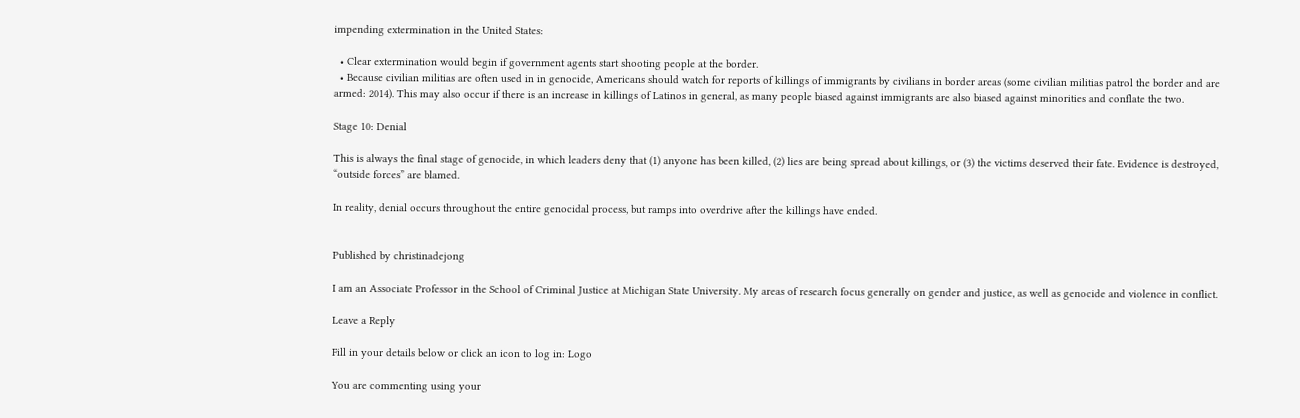impending extermination in the United States:

  • Clear extermination would begin if government agents start shooting people at the border.
  • Because civilian militias are often used in in genocide, Americans should watch for reports of killings of immigrants by civilians in border areas (some civilian militias patrol the border and are armed: 2014). This may also occur if there is an increase in killings of Latinos in general, as many people biased against immigrants are also biased against minorities and conflate the two.

Stage 10: Denial

This is always the final stage of genocide, in which leaders deny that (1) anyone has been killed, (2) lies are being spread about killings, or (3) the victims deserved their fate. Evidence is destroyed, “outside forces” are blamed.

In reality, denial occurs throughout the entire genocidal process, but ramps into overdrive after the killings have ended.


Published by christinadejong

I am an Associate Professor in the School of Criminal Justice at Michigan State University. My areas of research focus generally on gender and justice, as well as genocide and violence in conflict.

Leave a Reply

Fill in your details below or click an icon to log in: Logo

You are commenting using your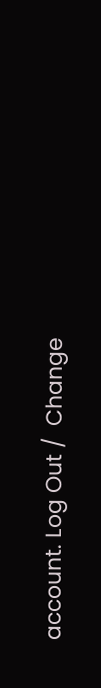account. Log Out /  Change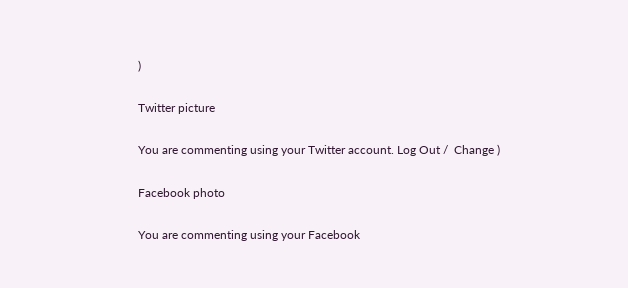)

Twitter picture

You are commenting using your Twitter account. Log Out /  Change )

Facebook photo

You are commenting using your Facebook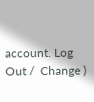account. Log Out /  Change )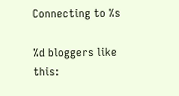Connecting to %s

%d bloggers like this: